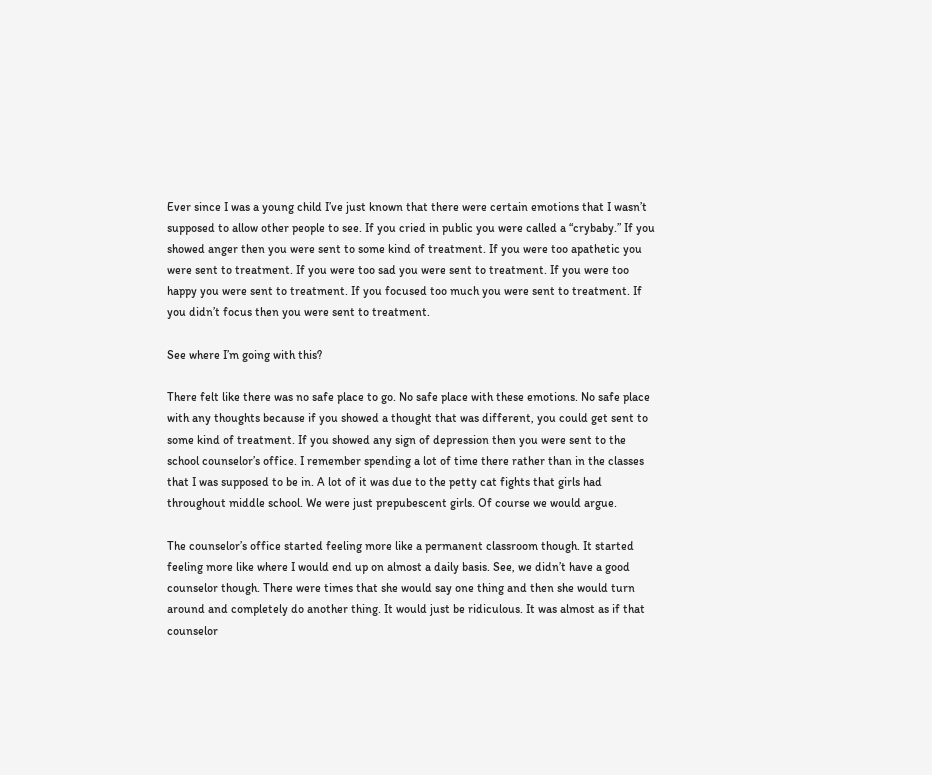Ever since I was a young child I’ve just known that there were certain emotions that I wasn’t supposed to allow other people to see. If you cried in public you were called a “crybaby.” If you showed anger then you were sent to some kind of treatment. If you were too apathetic you were sent to treatment. If you were too sad you were sent to treatment. If you were too happy you were sent to treatment. If you focused too much you were sent to treatment. If you didn’t focus then you were sent to treatment.

See where I’m going with this?

There felt like there was no safe place to go. No safe place with these emotions. No safe place with any thoughts because if you showed a thought that was different, you could get sent to some kind of treatment. If you showed any sign of depression then you were sent to the school counselor’s office. I remember spending a lot of time there rather than in the classes that I was supposed to be in. A lot of it was due to the petty cat fights that girls had throughout middle school. We were just prepubescent girls. Of course we would argue.

The counselor’s office started feeling more like a permanent classroom though. It started feeling more like where I would end up on almost a daily basis. See, we didn’t have a good counselor though. There were times that she would say one thing and then she would turn around and completely do another thing. It would just be ridiculous. It was almost as if that counselor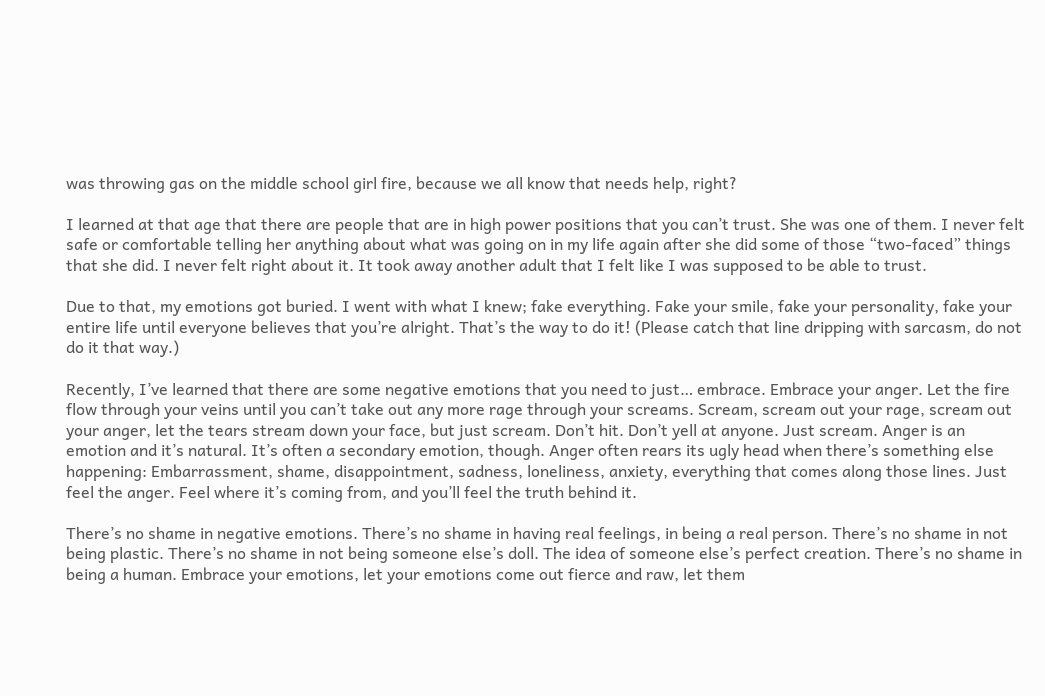was throwing gas on the middle school girl fire, because we all know that needs help, right?

I learned at that age that there are people that are in high power positions that you can’t trust. She was one of them. I never felt safe or comfortable telling her anything about what was going on in my life again after she did some of those “two-faced” things that she did. I never felt right about it. It took away another adult that I felt like I was supposed to be able to trust.

Due to that, my emotions got buried. I went with what I knew; fake everything. Fake your smile, fake your personality, fake your entire life until everyone believes that you’re alright. That’s the way to do it! (Please catch that line dripping with sarcasm, do not do it that way.)

Recently, I’ve learned that there are some negative emotions that you need to just… embrace. Embrace your anger. Let the fire flow through your veins until you can’t take out any more rage through your screams. Scream, scream out your rage, scream out your anger, let the tears stream down your face, but just scream. Don’t hit. Don’t yell at anyone. Just scream. Anger is an emotion and it’s natural. It’s often a secondary emotion, though. Anger often rears its ugly head when there’s something else happening: Embarrassment, shame, disappointment, sadness, loneliness, anxiety, everything that comes along those lines. Just feel the anger. Feel where it’s coming from, and you’ll feel the truth behind it.

There’s no shame in negative emotions. There’s no shame in having real feelings, in being a real person. There’s no shame in not being plastic. There’s no shame in not being someone else’s doll. The idea of someone else’s perfect creation. There’s no shame in being a human. Embrace your emotions, let your emotions come out fierce and raw, let them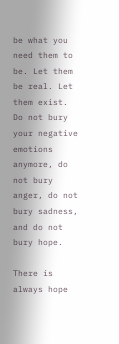be what you need them to be. Let them be real. Let them exist. Do not bury your negative emotions anymore, do not bury anger, do not bury sadness, and do not bury hope.

There is always hope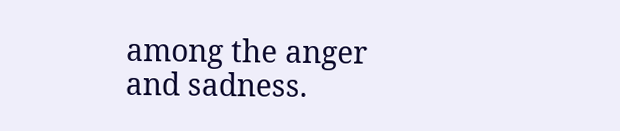among the anger and sadness.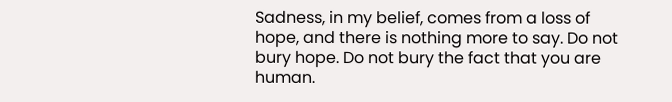Sadness, in my belief, comes from a loss of hope, and there is nothing more to say. Do not bury hope. Do not bury the fact that you are human.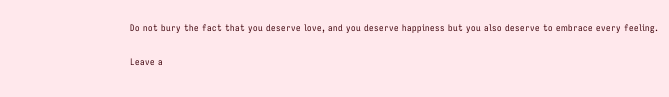Do not bury the fact that you deserve love, and you deserve happiness but you also deserve to embrace every feeling.

Leave a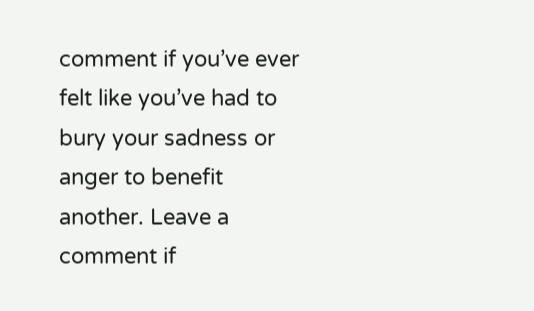comment if you’ve ever felt like you’ve had to bury your sadness or anger to benefit another. Leave a comment if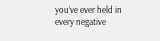you’ve ever held in every negative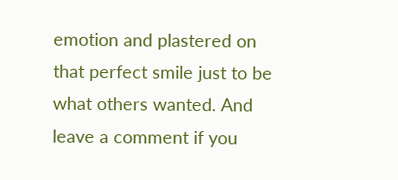emotion and plastered on that perfect smile just to be what others wanted. And leave a comment if you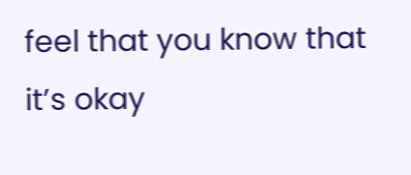feel that you know that it’s okay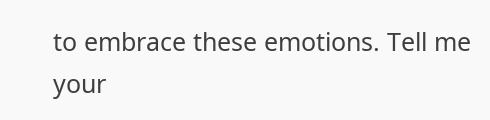to embrace these emotions. Tell me your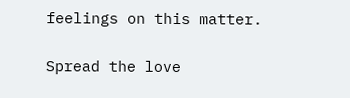feelings on this matter.

Spread the love